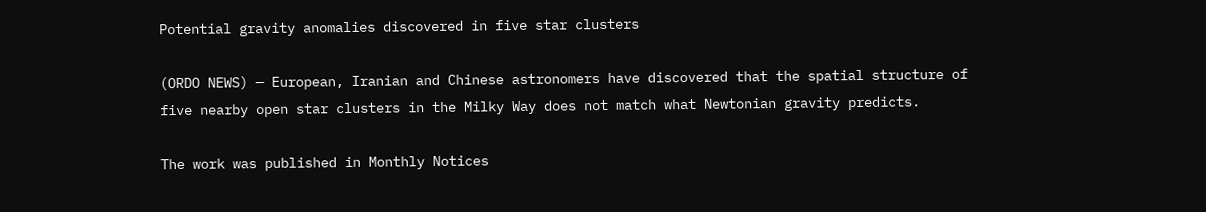Potential gravity anomalies discovered in five star clusters

(ORDO NEWS) — European, Iranian and Chinese astronomers have discovered that the spatial structure of five nearby open star clusters in the Milky Way does not match what Newtonian gravity predicts.

The work was published in Monthly Notices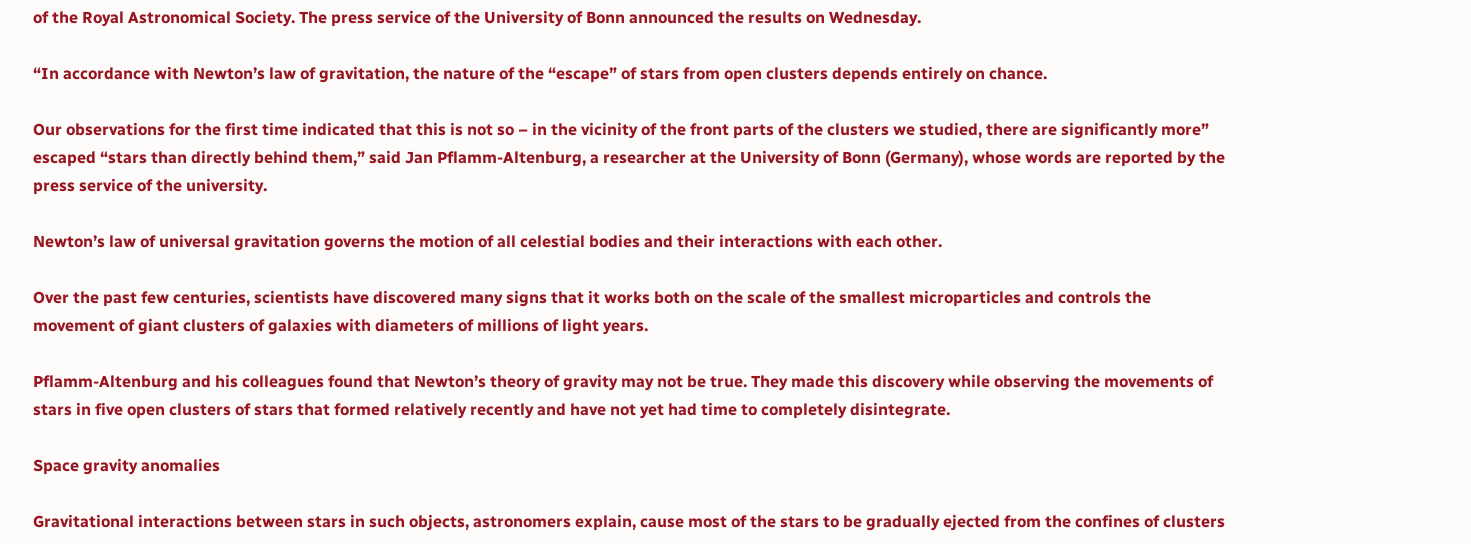of the Royal Astronomical Society. The press service of the University of Bonn announced the results on Wednesday.

“In accordance with Newton’s law of gravitation, the nature of the “escape” of stars from open clusters depends entirely on chance.

Our observations for the first time indicated that this is not so – in the vicinity of the front parts of the clusters we studied, there are significantly more” escaped “stars than directly behind them,” said Jan Pflamm-Altenburg, a researcher at the University of Bonn (Germany), whose words are reported by the press service of the university.

Newton’s law of universal gravitation governs the motion of all celestial bodies and their interactions with each other.

Over the past few centuries, scientists have discovered many signs that it works both on the scale of the smallest microparticles and controls the movement of giant clusters of galaxies with diameters of millions of light years.

Pflamm-Altenburg and his colleagues found that Newton’s theory of gravity may not be true. They made this discovery while observing the movements of stars in five open clusters of stars that formed relatively recently and have not yet had time to completely disintegrate.

Space gravity anomalies

Gravitational interactions between stars in such objects, astronomers explain, cause most of the stars to be gradually ejected from the confines of clusters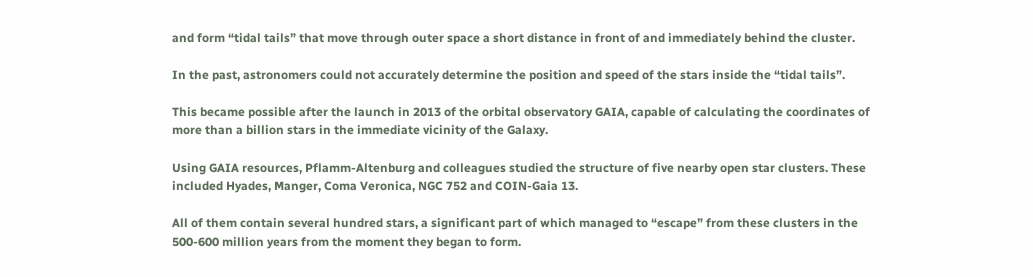and form “tidal tails” that move through outer space a short distance in front of and immediately behind the cluster.

In the past, astronomers could not accurately determine the position and speed of the stars inside the “tidal tails”.

This became possible after the launch in 2013 of the orbital observatory GAIA, capable of calculating the coordinates of more than a billion stars in the immediate vicinity of the Galaxy.

Using GAIA resources, Pflamm-Altenburg and colleagues studied the structure of five nearby open star clusters. These included Hyades, Manger, Coma Veronica, NGC 752 and COIN-Gaia 13.

All of them contain several hundred stars, a significant part of which managed to “escape” from these clusters in the 500-600 million years from the moment they began to form.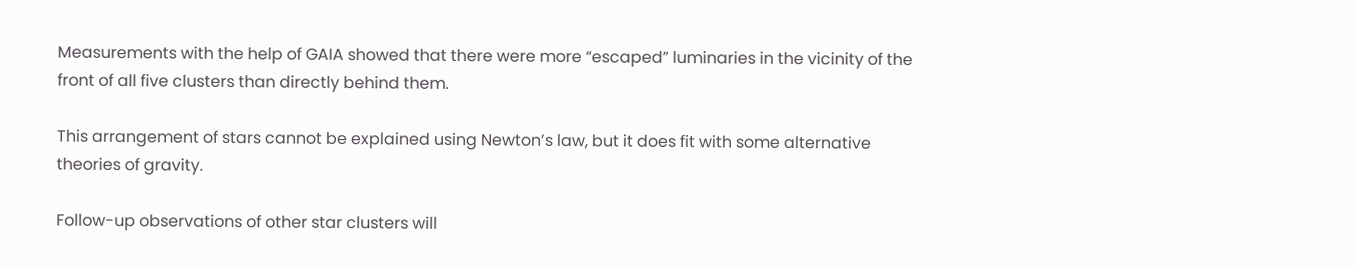Measurements with the help of GAIA showed that there were more “escaped” luminaries in the vicinity of the front of all five clusters than directly behind them.

This arrangement of stars cannot be explained using Newton’s law, but it does fit with some alternative theories of gravity.

Follow-up observations of other star clusters will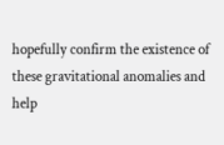hopefully confirm the existence of these gravitational anomalies and help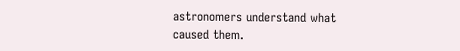astronomers understand what caused them.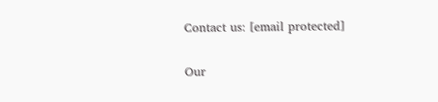Contact us: [email protected]

Our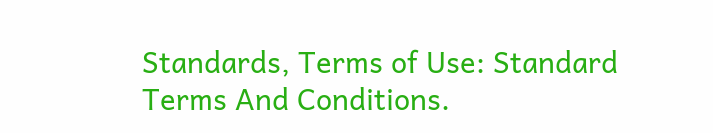Standards, Terms of Use: Standard Terms And Conditions.